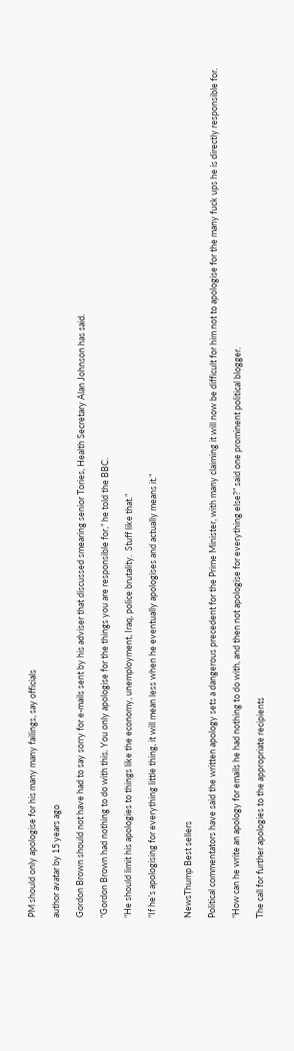PM should only apologise for his many many failings, say officials

author avatar by 15 years ago

Gordon Brown should not have had to say sorry for e-mails sent by his adviser that discussed smearing senior Tories, Health Secretary Alan Johnson has said.

“Gordon Brown had nothing to do with this. You only apologise for the things you are responsible for,” he told the BBC.

“He should limit his apologies to things like the economy, unemployment, Iraq, police brutality.  Stuff like that.”

“If he’s apologising for everything little thing, it will mean less when he eventually apologises and actually means it.”


NewsThump Best sellers

Political commentators have said the written apology sets a dangerous precedent for the Prime Minister, with many claiming it will now be difficult for him not to apologise for the many fuck ups he is directly responsible for.

“How can he write an apology for emails he had nothing to do with, and then not apologise for everything else?” said one prominent political blogger.

The call for further apologies to the appropriate recipients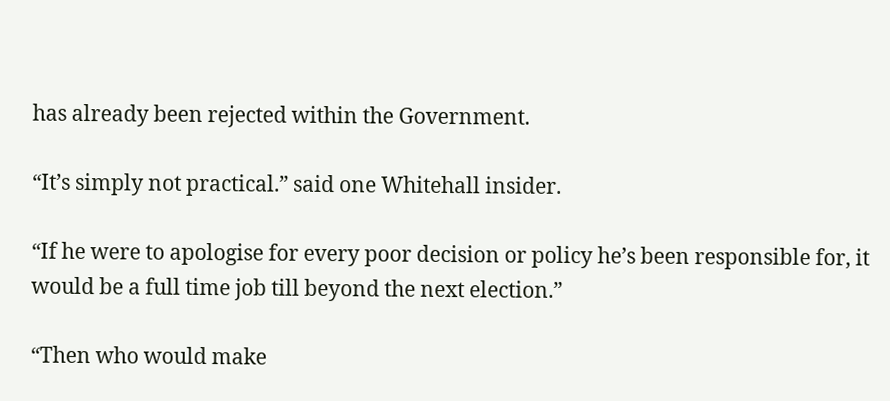has already been rejected within the Government.

“It’s simply not practical.” said one Whitehall insider.

“If he were to apologise for every poor decision or policy he’s been responsible for, it would be a full time job till beyond the next election.”

“Then who would make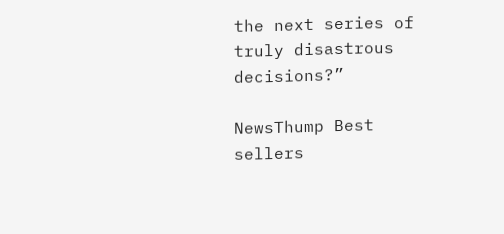the next series of truly disastrous decisions?”

NewsThump Best sellers